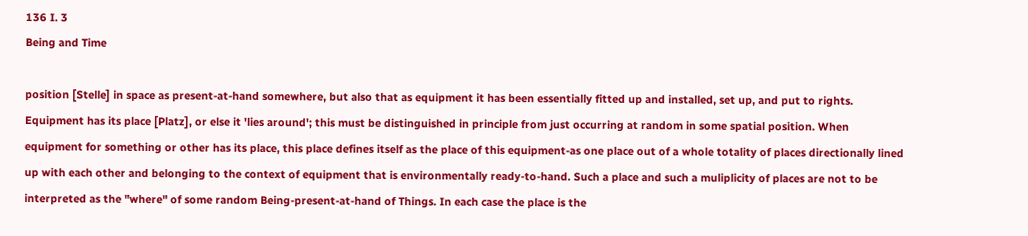136 I. 3
Being and Time

position [Stelle] in space as present-at-hand somewhere, but also that as equipment it has been essentially fitted up and installed, set up, and put to rights. Equipment has its place [Platz], or else it 'lies around'; this must be distinguished in principle from just occurring at random in some spatial position. When equipment for something or other has its place, this place defines itself as the place of this equipment-as one place out of a whole totality of places directionally lined up with each other and belonging to the context of equipment that is environmentally ready-to-hand. Such a place and such a muliplicity of places are not to be interpreted as the "where" of some random Being-present-at-hand of Things. In each case the place is the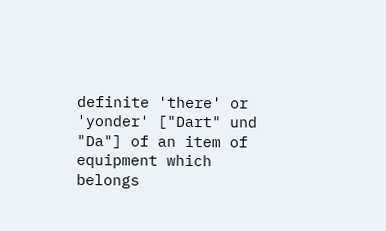definite 'there' or 'yonder' ["Dart" und "Da"] of an item of equipment which belongs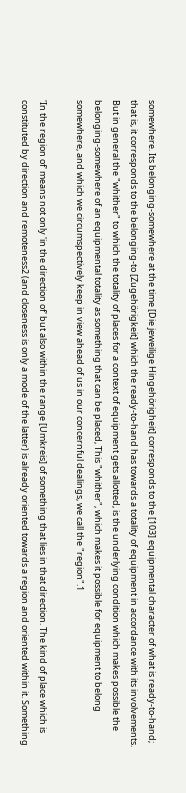somewhere. Its belonging-somewhere at the time [Die jeweilige Hingehörigheit] corresponds to the [103] equipmental character of what is ready-to-hand; that is, it corresponds to the belonging-to [Zugehörigkeit] which the ready-to-hand has towards a totality of equipment in accordance with its involvements. But in general the "whither" to which the totality of places for a context of equipment gets allotted, is the underlying condition which makes possible the belonging-somewhere of an equipmental totality as something that can be placed, This "whither", which makes it possible for equipment to belong somewhere, and which we circumspectively keep in view ahead of us in our concernful dealings, we call the "region".1

'In the region of' means not only 'in the direction of' but also within the range [Umkreis] of something that lies in that direction. The kind of place which is constituted by direction and remoteness2 (and closeness is only a mode of the latter) is already oriented towards a region and oriented within it. Something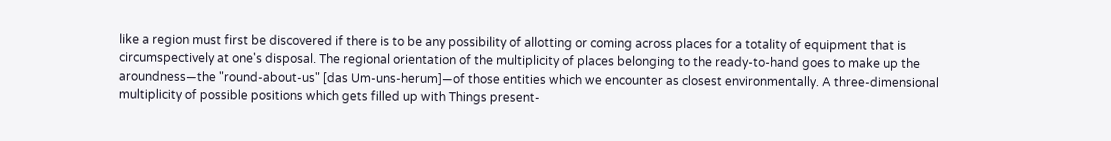like a region must first be discovered if there is to be any possibility of allotting or coming across places for a totality of equipment that is circumspectively at one's disposal. The regional orientation of the multiplicity of places belonging to the ready-to-hand goes to make up the aroundness—the "round-about-us" [das Um-uns-herum]—of those entities which we encounter as closest environmentally. A three-dimensional multiplicity of possible positions which gets filled up with Things present-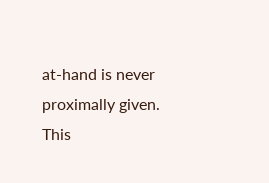at-hand is never proximally given. This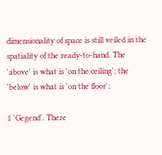dimensionality of space is still veiled in the spatiality of the ready-to-hand. The 'above' is what is 'on the ceiling'; the 'below' is what is 'on the floor';

1 'Gegend'. There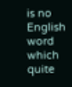is no English word which quite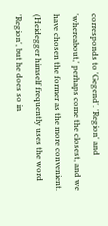corresponds to 'Gegend'. 'Region' and 'whereabout,' perhaps come the closest, and we have chosen the former as the more convenient. (Heidegger himself frequently uses the word 'Region', but he does so in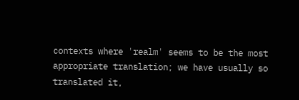contexts where 'realm' seems to be the most appropriate translation; we have usually so translated it,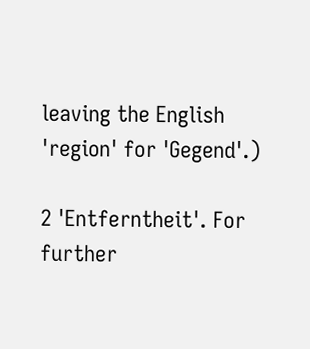leaving the English 'region' for 'Gegend'.)

2 'Entferntheit'. For further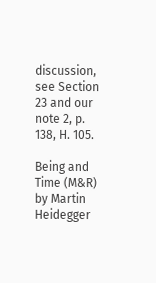discussion, see Section 23 and our note 2, p. 138, H. 105.

Being and Time (M&R) by Martin Heidegger